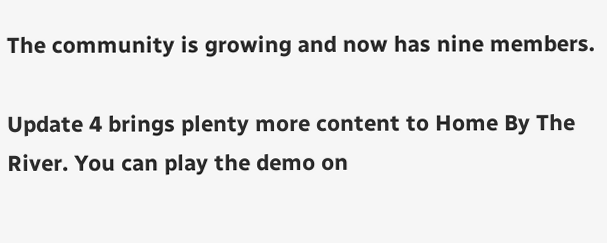The community is growing and now has nine members.

Update 4 brings plenty more content to Home By The River. You can play the demo on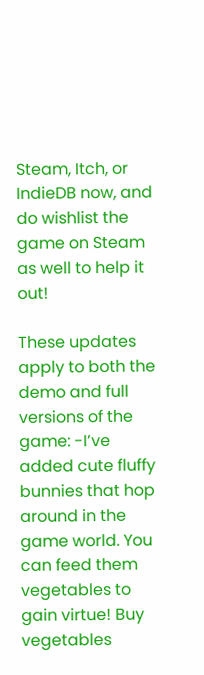Steam, Itch, or IndieDB now, and do wishlist the game on Steam as well to help it out!

These updates apply to both the demo and full versions of the game: -I’ve added cute fluffy bunnies that hop around in the game world. You can feed them vegetables to gain virtue! Buy vegetables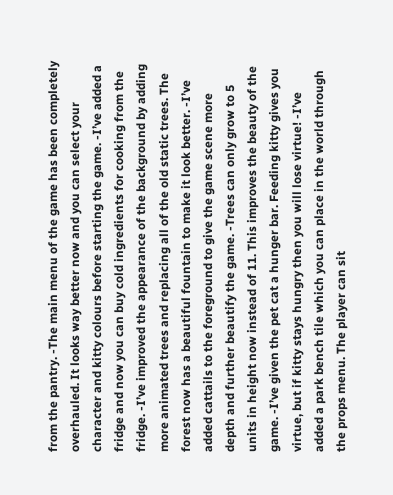from the pantry. -The main menu of the game has been completely overhauled. It looks way better now and you can select your character and kitty colours before starting the game. -I’ve added a fridge and now you can buy cold ingredients for cooking from the fridge. -I’ve improved the appearance of the background by adding more animated trees and replacing all of the old static trees. The forest now has a beautiful fountain to make it look better. -I’ve added cattails to the foreground to give the game scene more depth and further beautify the game. -Trees can only grow to 5 units in height now instead of 11. This improves the beauty of the game. -I’ve given the pet cat a hunger bar. Feeding kitty gives you virtue, but if kitty stays hungry then you will lose virtue! -I’ve added a park bench tile which you can place in the world through the props menu. The player can sit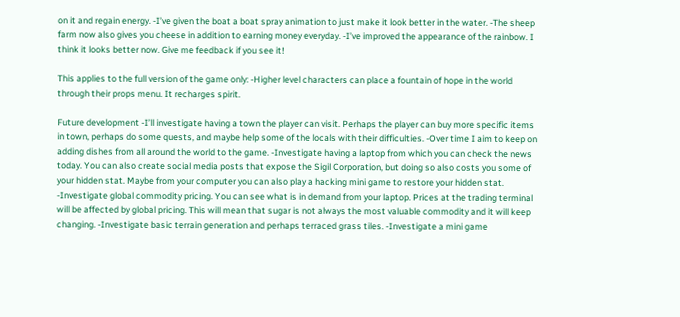on it and regain energy. -I’ve given the boat a boat spray animation to just make it look better in the water. -The sheep farm now also gives you cheese in addition to earning money everyday. -I’ve improved the appearance of the rainbow. I think it looks better now. Give me feedback if you see it!

This applies to the full version of the game only: -Higher level characters can place a fountain of hope in the world through their props menu. It recharges spirit.

Future development -I’ll investigate having a town the player can visit. Perhaps the player can buy more specific items in town, perhaps do some quests, and maybe help some of the locals with their difficulties. -Over time I aim to keep on adding dishes from all around the world to the game. -Investigate having a laptop from which you can check the news today. You can also create social media posts that expose the Sigil Corporation, but doing so also costs you some of your hidden stat. Maybe from your computer you can also play a hacking mini game to restore your hidden stat. -Investigate global commodity pricing. You can see what is in demand from your laptop. Prices at the trading terminal will be affected by global pricing. This will mean that sugar is not always the most valuable commodity and it will keep changing. -Investigate basic terrain generation and perhaps terraced grass tiles. -Investigate a mini game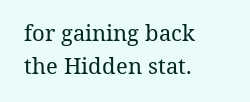for gaining back the Hidden stat.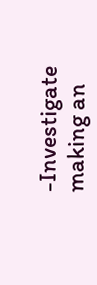-Investigate making an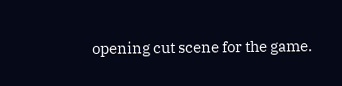opening cut scene for the game.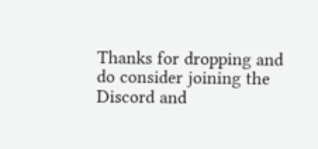Thanks for dropping and do consider joining the Discord and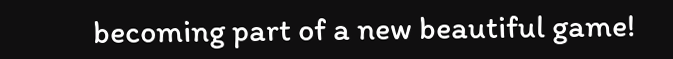becoming part of a new beautiful game!